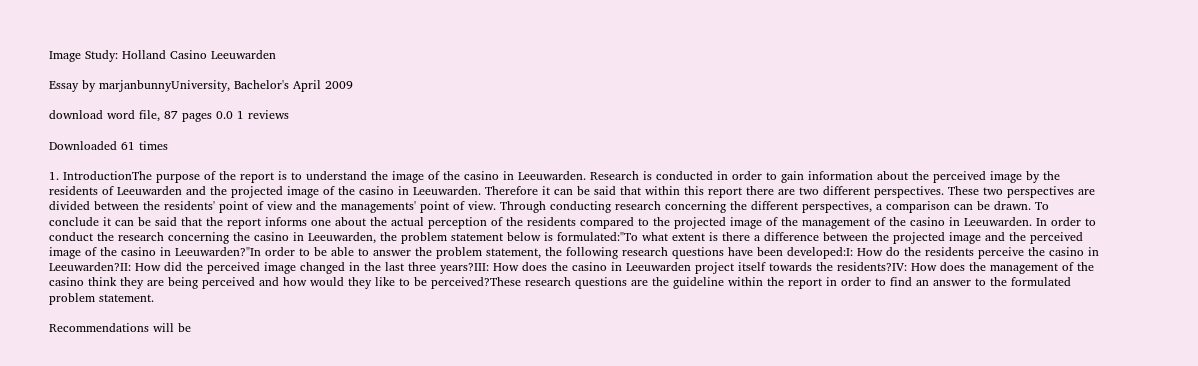Image Study: Holland Casino Leeuwarden

Essay by marjanbunnyUniversity, Bachelor's April 2009

download word file, 87 pages 0.0 1 reviews

Downloaded 61 times

1. IntroductionThe purpose of the report is to understand the image of the casino in Leeuwarden. Research is conducted in order to gain information about the perceived image by the residents of Leeuwarden and the projected image of the casino in Leeuwarden. Therefore it can be said that within this report there are two different perspectives. These two perspectives are divided between the residents' point of view and the managements' point of view. Through conducting research concerning the different perspectives, a comparison can be drawn. To conclude it can be said that the report informs one about the actual perception of the residents compared to the projected image of the management of the casino in Leeuwarden. In order to conduct the research concerning the casino in Leeuwarden, the problem statement below is formulated:"To what extent is there a difference between the projected image and the perceived image of the casino in Leeuwarden?"In order to be able to answer the problem statement, the following research questions have been developed:I: How do the residents perceive the casino in Leeuwarden?II: How did the perceived image changed in the last three years?III: How does the casino in Leeuwarden project itself towards the residents?IV: How does the management of the casino think they are being perceived and how would they like to be perceived?These research questions are the guideline within the report in order to find an answer to the formulated problem statement.

Recommendations will be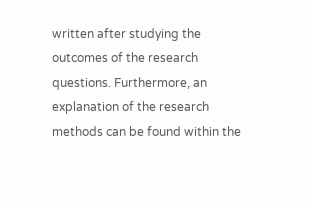written after studying the outcomes of the research questions. Furthermore, an explanation of the research methods can be found within the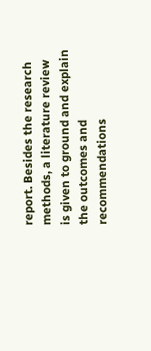report. Besides the research methods, a literature review is given to ground and explain the outcomes and recommendations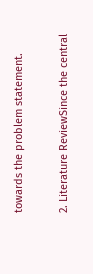towards the problem statement.

2. Literature ReviewSince the central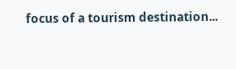focus of a tourism destination...